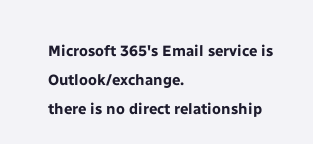Microsoft 365's Email service is Outlook/exchange.
there is no direct relationship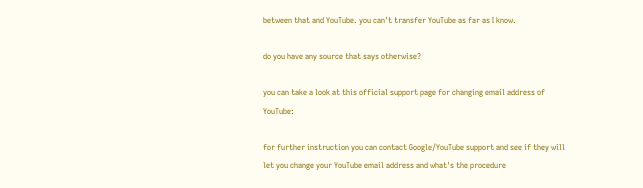between that and YouTube. you can't transfer YouTube as far as I know.

do you have any source that says otherwise?

you can take a look at this official support page for changing email address of YouTube:

for further instruction you can contact Google/YouTube support and see if they will let you change your YouTube email address and what's the procedure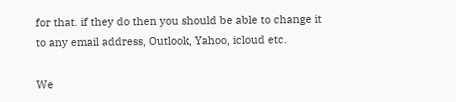for that. if they do then you should be able to change it to any email address, Outlook, Yahoo, icloud etc.

We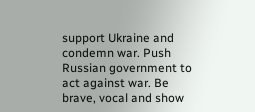support Ukraine and condemn war. Push Russian government to act against war. Be brave, vocal and show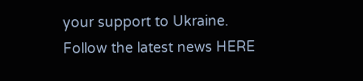your support to Ukraine. Follow the latest news HERE